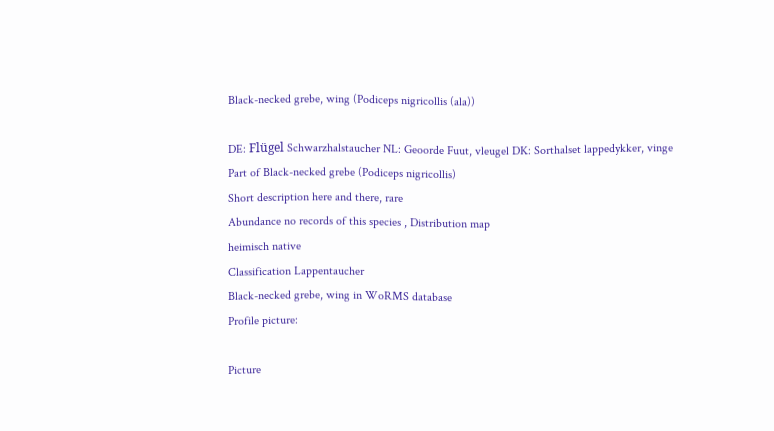Black-necked grebe, wing (Podiceps nigricollis (ala))

DE: Flügel Schwarzhalstaucher NL: Geoorde Fuut, vleugel DK: Sorthalset lappedykker, vinge
Part of Black-necked grebe (Podiceps nigricollis)
Short description here and there, rare
Abundance no records of this species , Distribution map
heimisch native
Classification Lappentaucher
Black-necked grebe, wing in WoRMS database
Profile picture:

Picture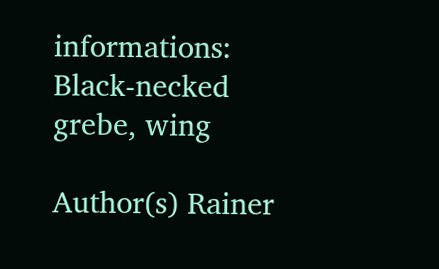informations: Black-necked grebe, wing

Author(s) Rainer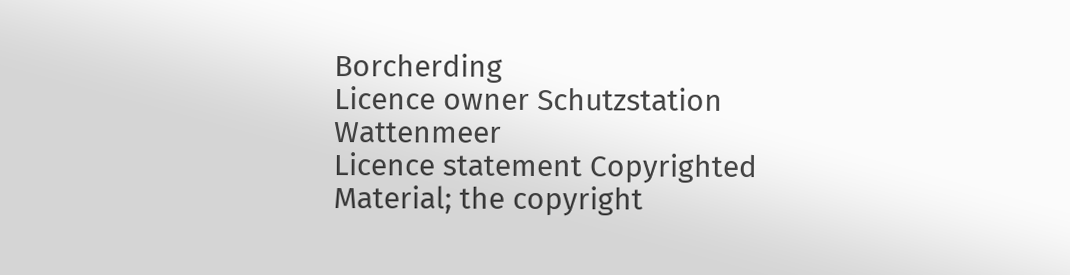Borcherding
Licence owner Schutzstation Wattenmeer
Licence statement Copyrighted Material; the copyright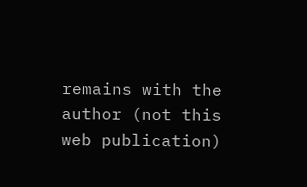remains with the author (not this web publication)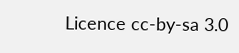Licence cc-by-sa 3.0